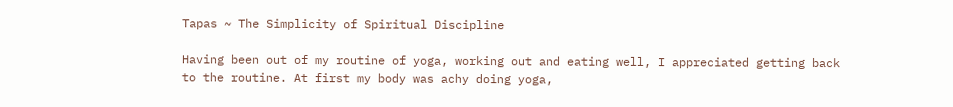Tapas ~ The Simplicity of Spiritual Discipline

Having been out of my routine of yoga, working out and eating well, I appreciated getting back to the routine. At first my body was achy doing yoga,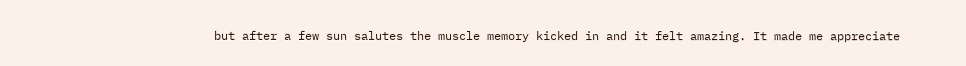but after a few sun salutes the muscle memory kicked in and it felt amazing. It made me appreciate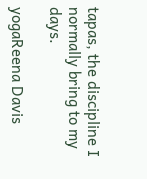tapas, the discipline I normally bring to my days.

yogaReena Davis